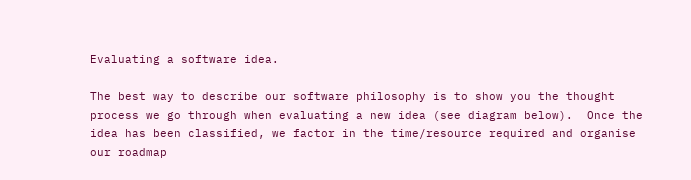Evaluating a software idea.

The best way to describe our software philosophy is to show you the thought process we go through when evaluating a new idea (see diagram below).  Once the idea has been classified, we factor in the time/resource required and organise our roadmap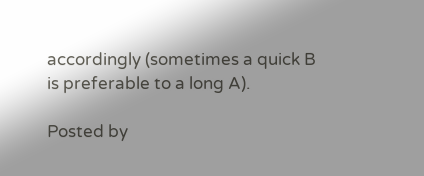accordingly (sometimes a quick B is preferable to a long A).

Posted by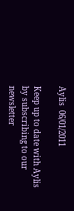Aylis  06/01/2011

Keep up to date with Aylis by subscribing to our newsletter